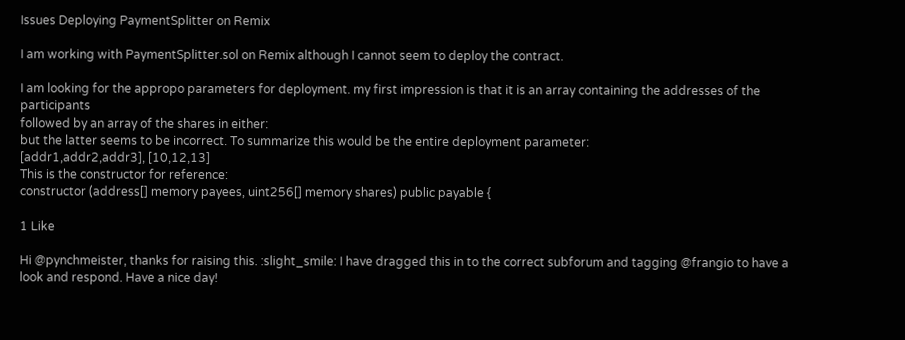Issues Deploying PaymentSplitter on Remix

I am working with PaymentSplitter.sol on Remix although I cannot seem to deploy the contract.

I am looking for the appropo parameters for deployment. my first impression is that it is an array containing the addresses of the participants
followed by an array of the shares in either:
but the latter seems to be incorrect. To summarize this would be the entire deployment parameter:
[addr1,addr2,addr3], [10,12,13]
This is the constructor for reference:
constructor (address[] memory payees, uint256[] memory shares) public payable {

1 Like

Hi @pynchmeister, thanks for raising this. :slight_smile: I have dragged this in to the correct subforum and tagging @frangio to have a look and respond. Have a nice day!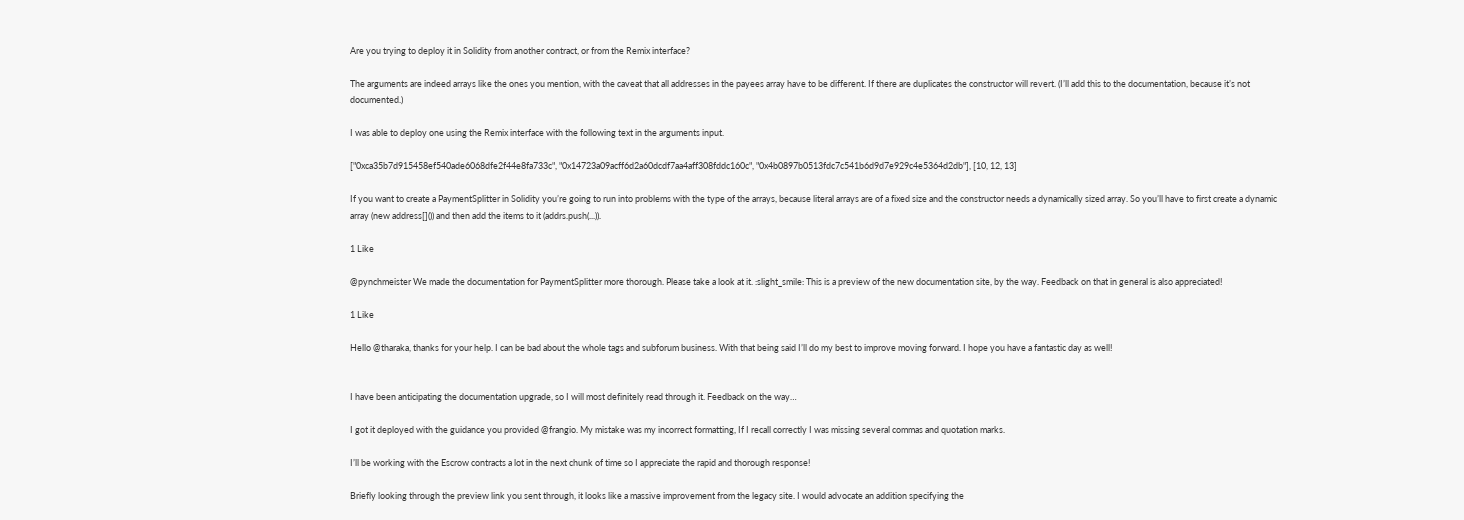Are you trying to deploy it in Solidity from another contract, or from the Remix interface?

The arguments are indeed arrays like the ones you mention, with the caveat that all addresses in the payees array have to be different. If there are duplicates the constructor will revert. (I’ll add this to the documentation, because it’s not documented.)

I was able to deploy one using the Remix interface with the following text in the arguments input.

["0xca35b7d915458ef540ade6068dfe2f44e8fa733c", "0x14723a09acff6d2a60dcdf7aa4aff308fddc160c", "0x4b0897b0513fdc7c541b6d9d7e929c4e5364d2db"], [10, 12, 13]

If you want to create a PaymentSplitter in Solidity you’re going to run into problems with the type of the arrays, because literal arrays are of a fixed size and the constructor needs a dynamically sized array. So you’ll have to first create a dynamic array (new address[]()) and then add the items to it (addrs.push(...)).

1 Like

@pynchmeister We made the documentation for PaymentSplitter more thorough. Please take a look at it. :slight_smile: This is a preview of the new documentation site, by the way. Feedback on that in general is also appreciated!

1 Like

Hello @tharaka, thanks for your help. I can be bad about the whole tags and subforum business. With that being said I’ll do my best to improve moving forward. I hope you have a fantastic day as well!


I have been anticipating the documentation upgrade, so I will most definitely read through it. Feedback on the way…

I got it deployed with the guidance you provided @frangio. My mistake was my incorrect formatting, If I recall correctly I was missing several commas and quotation marks.

I’ll be working with the Escrow contracts a lot in the next chunk of time so I appreciate the rapid and thorough response!

Briefly looking through the preview link you sent through, it looks like a massive improvement from the legacy site. I would advocate an addition specifying the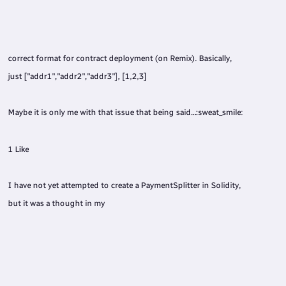correct format for contract deployment (on Remix). Basically, just ["addr1","addr2","addr3"], [1,2,3]

Maybe it is only me with that issue that being said…:sweat_smile:

1 Like

I have not yet attempted to create a PaymentSplitter in Solidity, but it was a thought in my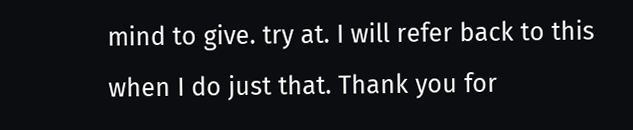mind to give. try at. I will refer back to this when I do just that. Thank you for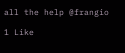all the help @frangio

1 Like